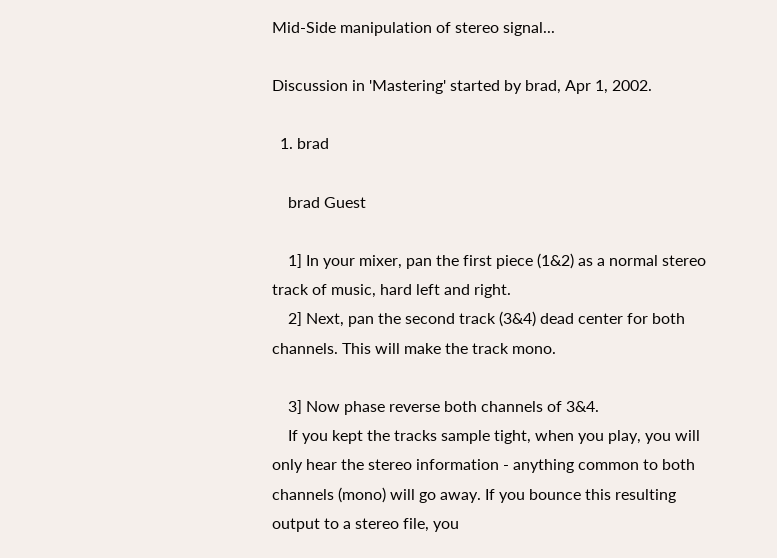Mid-Side manipulation of stereo signal...

Discussion in 'Mastering' started by brad, Apr 1, 2002.

  1. brad

    brad Guest

    1] In your mixer, pan the first piece (1&2) as a normal stereo track of music, hard left and right.
    2] Next, pan the second track (3&4) dead center for both channels. This will make the track mono.

    3] Now phase reverse both channels of 3&4.
    If you kept the tracks sample tight, when you play, you will only hear the stereo information - anything common to both channels (mono) will go away. If you bounce this resulting output to a stereo file, you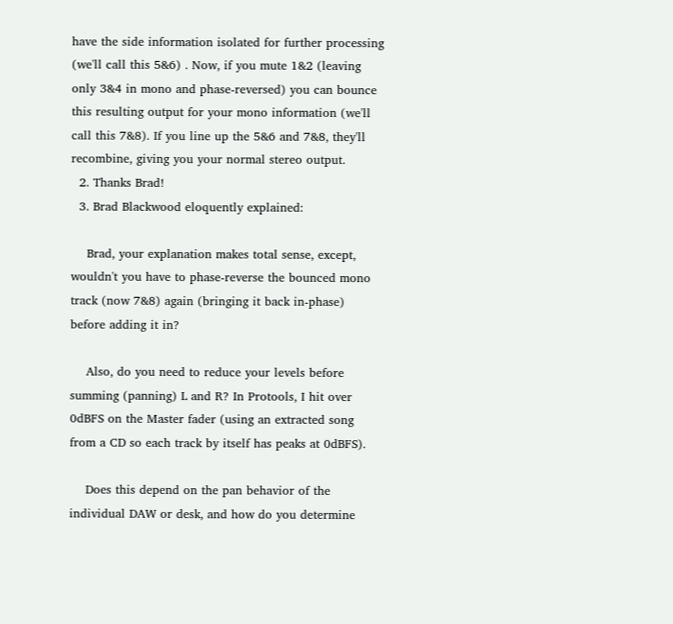have the side information isolated for further processing (we'll call this 5&6) . Now, if you mute 1&2 (leaving only 3&4 in mono and phase-reversed) you can bounce this resulting output for your mono information (we'll call this 7&8). If you line up the 5&6 and 7&8, they'll recombine, giving you your normal stereo output.
  2. Thanks Brad!
  3. Brad Blackwood eloquently explained:

    Brad, your explanation makes total sense, except, wouldn't you have to phase-reverse the bounced mono track (now 7&8) again (bringing it back in-phase) before adding it in?

    Also, do you need to reduce your levels before summing (panning) L and R? In Protools, I hit over 0dBFS on the Master fader (using an extracted song from a CD so each track by itself has peaks at 0dBFS).

    Does this depend on the pan behavior of the individual DAW or desk, and how do you determine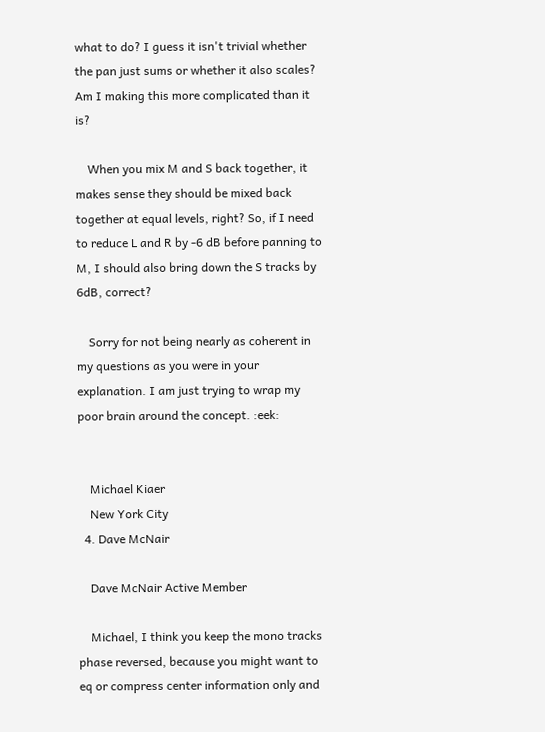what to do? I guess it isn't trivial whether the pan just sums or whether it also scales? Am I making this more complicated than it is?

    When you mix M and S back together, it makes sense they should be mixed back together at equal levels, right? So, if I need to reduce L and R by -6 dB before panning to M, I should also bring down the S tracks by 6dB, correct?

    Sorry for not being nearly as coherent in my questions as you were in your explanation. I am just trying to wrap my poor brain around the concept. :eek:


    Michael Kiaer
    New York City
  4. Dave McNair

    Dave McNair Active Member

    Michael, I think you keep the mono tracks phase reversed, because you might want to eq or compress center information only and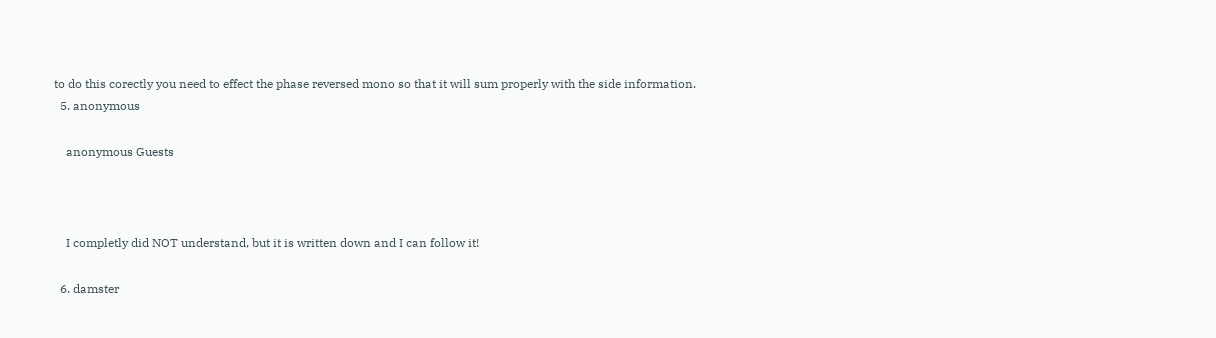to do this corectly you need to effect the phase reversed mono so that it will sum properly with the side information.
  5. anonymous

    anonymous Guests



    I completly did NOT understand, but it is written down and I can follow it!

  6. damster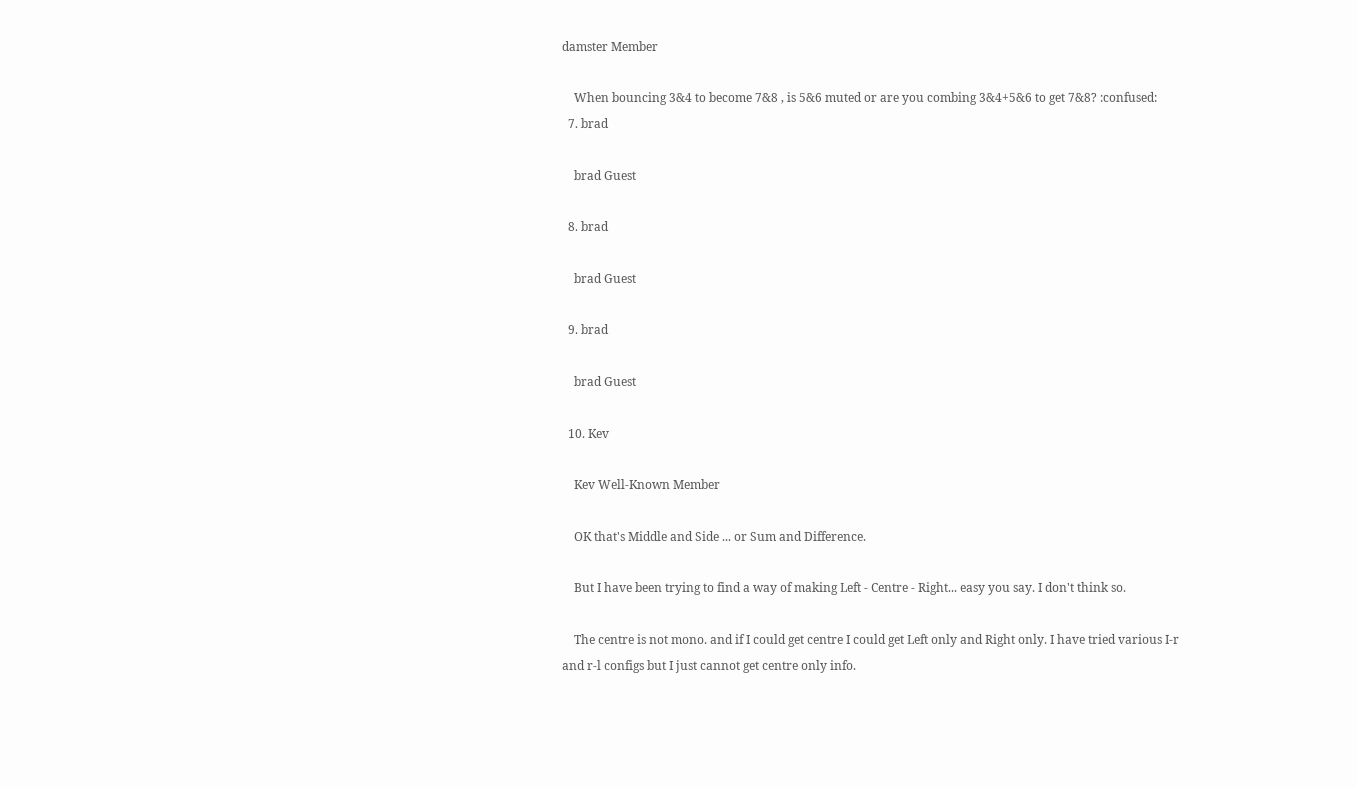damster Member

    When bouncing 3&4 to become 7&8 , is 5&6 muted or are you combing 3&4+5&6 to get 7&8? :confused:
  7. brad

    brad Guest

  8. brad

    brad Guest

  9. brad

    brad Guest

  10. Kev

    Kev Well-Known Member

    OK that's Middle and Side ... or Sum and Difference.

    But I have been trying to find a way of making Left - Centre - Right... easy you say. I don't think so.

    The centre is not mono. and if I could get centre I could get Left only and Right only. I have tried various I-r and r-l configs but I just cannot get centre only info.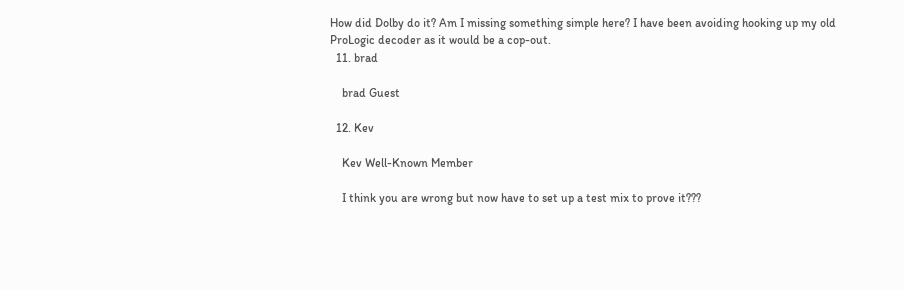How did Dolby do it? Am I missing something simple here? I have been avoiding hooking up my old ProLogic decoder as it would be a cop-out.
  11. brad

    brad Guest

  12. Kev

    Kev Well-Known Member

    I think you are wrong but now have to set up a test mix to prove it???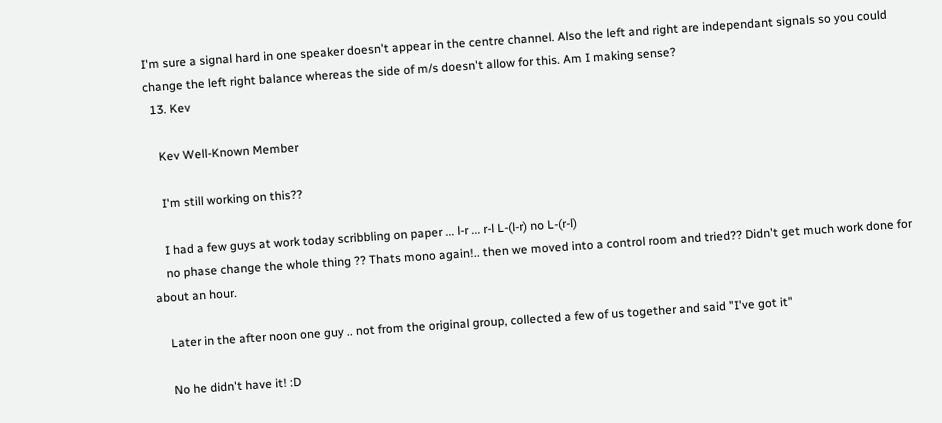I'm sure a signal hard in one speaker doesn't appear in the centre channel. Also the left and right are independant signals so you could change the left right balance whereas the side of m/s doesn't allow for this. Am I making sense?
  13. Kev

    Kev Well-Known Member

    I'm still working on this??

    I had a few guys at work today scribbling on paper ... l-r ... r-l L-(l-r) no L-(r-l)
    no phase change the whole thing ?? Thats mono again!.. then we moved into a control room and tried?? Didn't get much work done for about an hour.

    Later in the after noon one guy .. not from the original group, collected a few of us together and said "I've got it"

    No he didn't have it! :D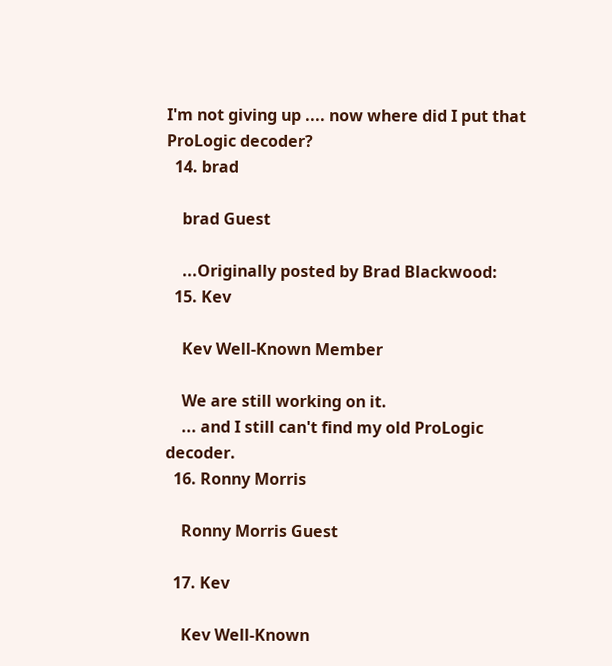I'm not giving up .... now where did I put that ProLogic decoder?
  14. brad

    brad Guest

    ...Originally posted by Brad Blackwood:
  15. Kev

    Kev Well-Known Member

    We are still working on it.
    ... and I still can't find my old ProLogic decoder.
  16. Ronny Morris

    Ronny Morris Guest

  17. Kev

    Kev Well-Known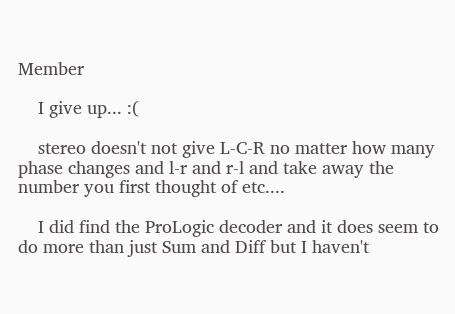Member

    I give up... :(

    stereo doesn't not give L-C-R no matter how many phase changes and l-r and r-l and take away the number you first thought of etc....

    I did find the ProLogic decoder and it does seem to do more than just Sum and Diff but I haven't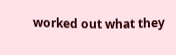worked out what they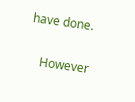have done.

    However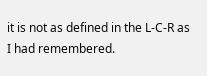it is not as defined in the L-C-R as I had remembered.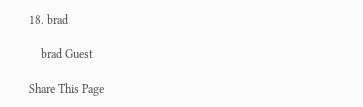18. brad

    brad Guest

Share This Page